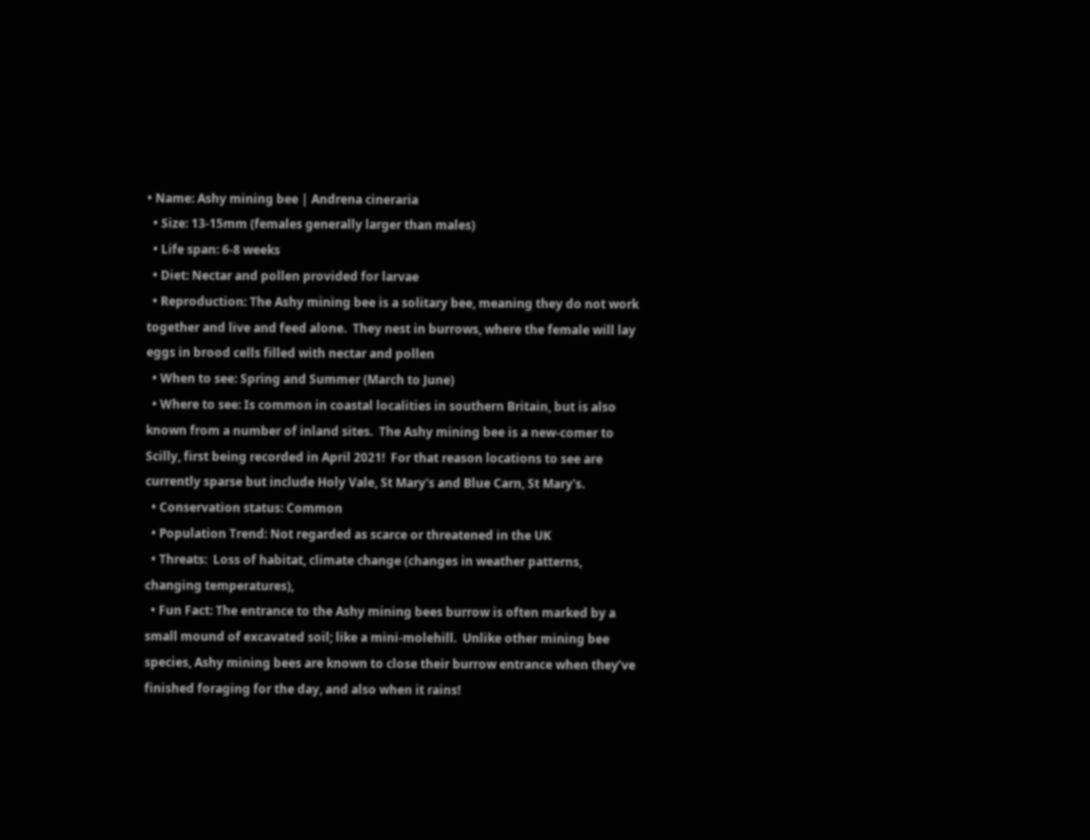• Name: Ashy mining bee | Andrena cineraria
  • Size: 13-15mm (females generally larger than males)
  • Life span: 6-8 weeks
  • Diet: Nectar and pollen provided for larvae
  • Reproduction: The Ashy mining bee is a solitary bee, meaning they do not work together and live and feed alone.  They nest in burrows, where the female will lay eggs in brood cells filled with nectar and pollen
  • When to see: Spring and Summer (March to June)
  • Where to see: Is common in coastal localities in southern Britain, but is also known from a number of inland sites.  The Ashy mining bee is a new-comer to Scilly, first being recorded in April 2021!  For that reason locations to see are currently sparse but include Holy Vale, St Mary's and Blue Carn, St Mary's.
  • Conservation status: Common
  • Population Trend: Not regarded as scarce or threatened in the UK
  • Threats:  Loss of habitat, climate change (changes in weather patterns, changing temperatures),
  • Fun Fact: The entrance to the Ashy mining bees burrow is often marked by a small mound of excavated soil; like a mini-molehill.  Unlike other mining bee species, Ashy mining bees are known to close their burrow entrance when they’ve finished foraging for the day, and also when it rains!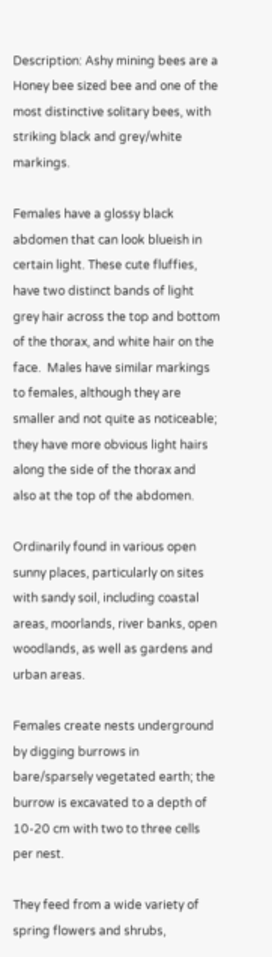Description: Ashy mining bees are a Honey bee sized bee and one of the most distinctive solitary bees, with striking black and grey/white markings.

Females have a glossy black abdomen that can look blueish in certain light. These cute fluffies, have two distinct bands of light grey hair across the top and bottom of the thorax, and white hair on the face.  Males have similar markings to females, although they are smaller and not quite as noticeable; they have more obvious light hairs along the side of the thorax and also at the top of the abdomen.

Ordinarily found in various open sunny places, particularly on sites with sandy soil, including coastal areas, moorlands, river banks, open woodlands, as well as gardens and urban areas.

Females create nests underground by digging burrows in bare/sparsely vegetated earth; the burrow is excavated to a depth of 10-20 cm with two to three cells per nest.

They feed from a wide variety of spring flowers and shrubs,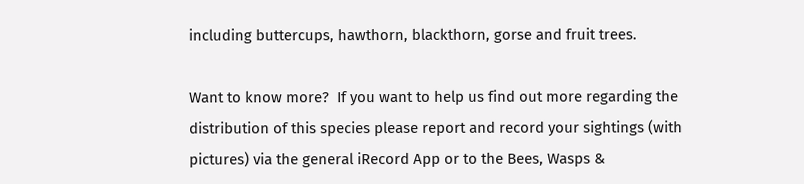including buttercups, hawthorn, blackthorn, gorse and fruit trees.

Want to know more?  If you want to help us find out more regarding the distribution of this species please report and record your sightings (with pictures) via the general iRecord App or to the Bees, Wasps &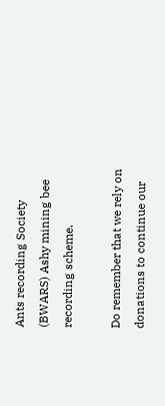Ants recording Society (BWARS) Ashy mining bee recording scheme.

Do remember that we rely on donations to continue our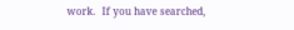work.  If you have searched,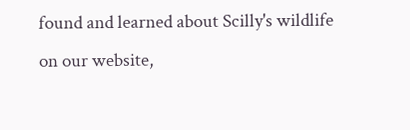found and learned about Scilly's wildlife on our website,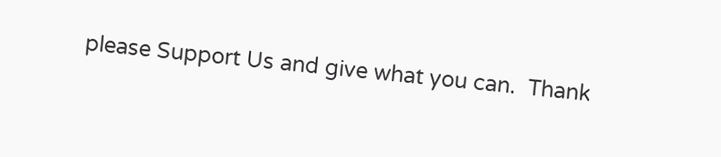please Support Us and give what you can.  Thank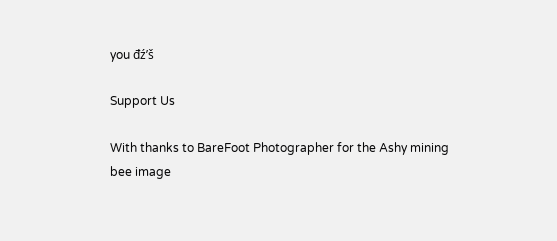you đź’š

Support Us

With thanks to BareFoot Photographer for the Ashy mining bee image